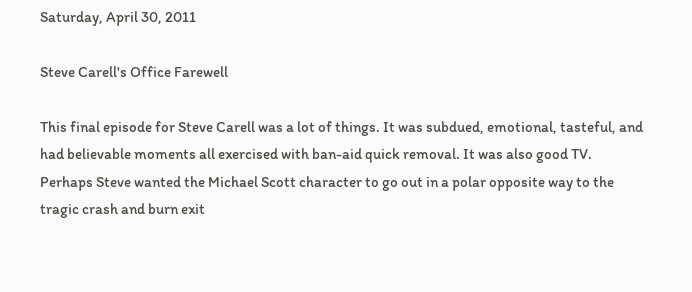Saturday, April 30, 2011

Steve Carell's Office Farewell

This final episode for Steve Carell was a lot of things. It was subdued, emotional, tasteful, and had believable moments all exercised with ban-aid quick removal. It was also good TV. Perhaps Steve wanted the Michael Scott character to go out in a polar opposite way to the tragic crash and burn exit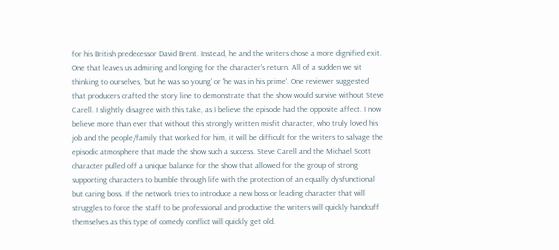for his British predecessor David Brent. Instead, he and the writers chose a more dignified exit. One that leaves us admiring and longing for the character's return. All of a sudden we sit thinking to ourselves, 'but he was so young' or 'he was in his prime'. One reviewer suggested that producers crafted the story line to demonstrate that the show would survive without Steve Carell. I slightly disagree with this take, as I believe the episode had the opposite affect. I now believe more than ever that without this strongly written misfit character, who truly loved his job and the people/family that worked for him, it will be difficult for the writers to salvage the episodic atmosphere that made the show such a success. Steve Carell and the Michael Scott character pulled off a unique balance for the show that allowed for the group of strong supporting characters to bumble through life with the protection of an equally dysfunctional but caring boss. If the network tries to introduce a new boss or leading character that will struggles to force the staff to be professional and productive the writers will quickly handcuff themselves as this type of comedy conflict will quickly get old.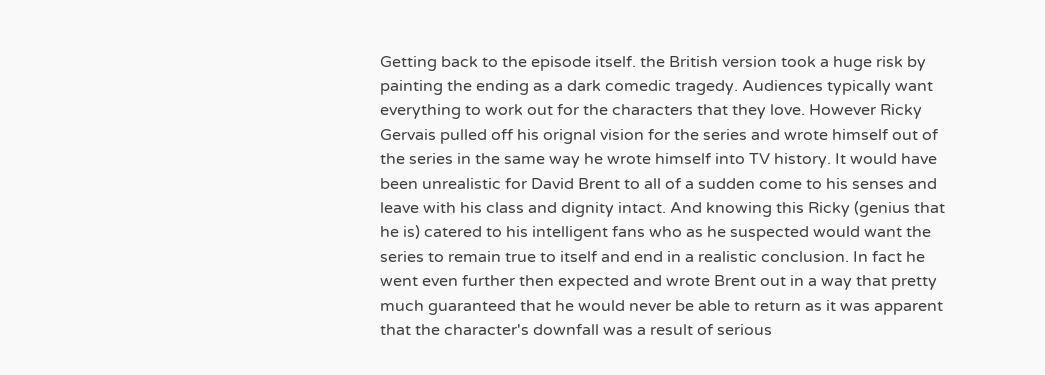Getting back to the episode itself. the British version took a huge risk by painting the ending as a dark comedic tragedy. Audiences typically want everything to work out for the characters that they love. However Ricky Gervais pulled off his orignal vision for the series and wrote himself out of the series in the same way he wrote himself into TV history. It would have been unrealistic for David Brent to all of a sudden come to his senses and leave with his class and dignity intact. And knowing this Ricky (genius that he is) catered to his intelligent fans who as he suspected would want the series to remain true to itself and end in a realistic conclusion. In fact he went even further then expected and wrote Brent out in a way that pretty much guaranteed that he would never be able to return as it was apparent that the character's downfall was a result of serious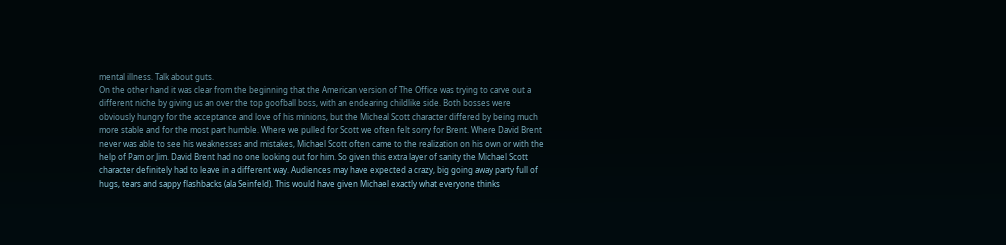mental illness. Talk about guts.
On the other hand it was clear from the beginning that the American version of The Office was trying to carve out a different niche by giving us an over the top goofball boss, with an endearing childlike side. Both bosses were obviously hungry for the acceptance and love of his minions, but the Micheal Scott character differed by being much more stable and for the most part humble. Where we pulled for Scott we often felt sorry for Brent. Where David Brent never was able to see his weaknesses and mistakes, Michael Scott often came to the realization on his own or with the help of Pam or Jim. David Brent had no one looking out for him. So given this extra layer of sanity the Michael Scott character definitely had to leave in a different way. Audiences may have expected a crazy, big going away party full of hugs, tears and sappy flashbacks (ala Seinfeld). This would have given Michael exactly what everyone thinks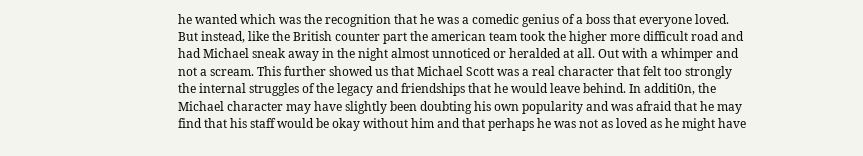he wanted which was the recognition that he was a comedic genius of a boss that everyone loved. But instead, like the British counter part the american team took the higher more difficult road and had Michael sneak away in the night almost unnoticed or heralded at all. Out with a whimper and not a scream. This further showed us that Michael Scott was a real character that felt too strongly the internal struggles of the legacy and friendships that he would leave behind. In additi0n, the Michael character may have slightly been doubting his own popularity and was afraid that he may find that his staff would be okay without him and that perhaps he was not as loved as he might have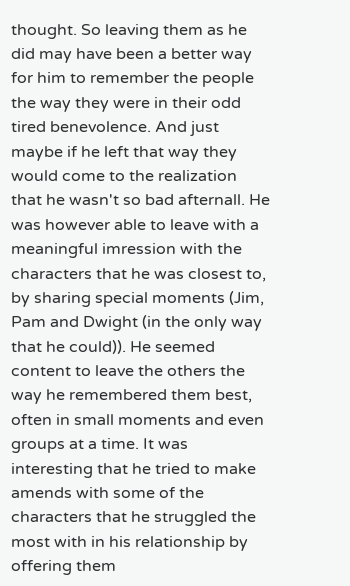thought. So leaving them as he did may have been a better way for him to remember the people the way they were in their odd tired benevolence. And just maybe if he left that way they would come to the realization that he wasn't so bad afternall. He was however able to leave with a meaningful imression with the characters that he was closest to, by sharing special moments (Jim, Pam and Dwight (in the only way that he could)). He seemed content to leave the others the way he remembered them best, often in small moments and even groups at a time. It was interesting that he tried to make amends with some of the characters that he struggled the most with in his relationship by offering them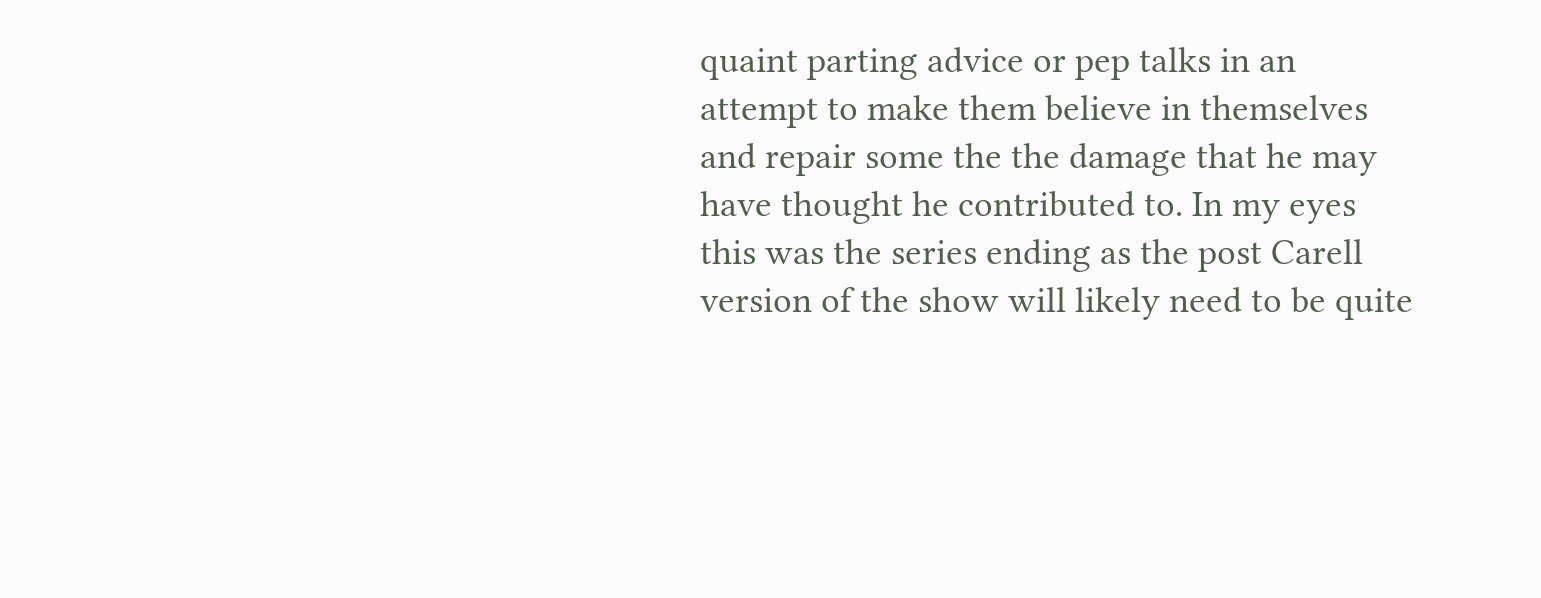quaint parting advice or pep talks in an attempt to make them believe in themselves and repair some the the damage that he may have thought he contributed to. In my eyes this was the series ending as the post Carell version of the show will likely need to be quite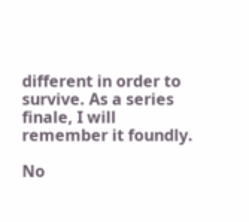different in order to survive. As a series finale, I will remember it foundly.

No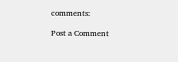comments:

Post a Comment